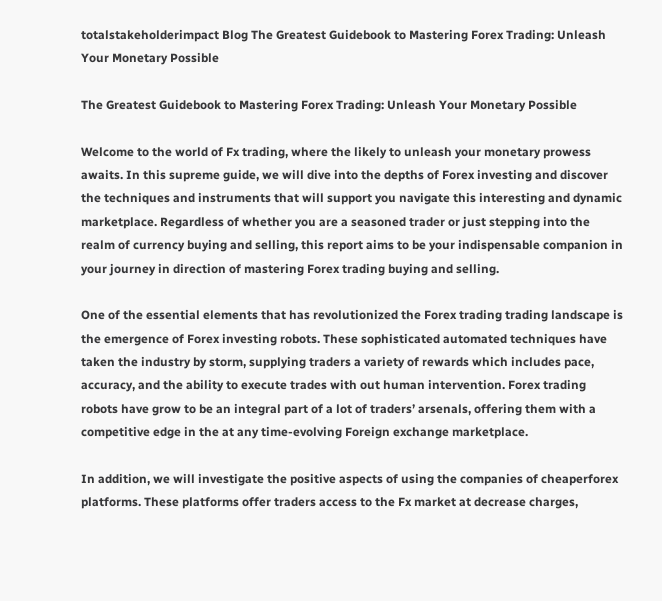totalstakeholderimpact Blog The Greatest Guidebook to Mastering Forex Trading: Unleash Your Monetary Possible

The Greatest Guidebook to Mastering Forex Trading: Unleash Your Monetary Possible

Welcome to the world of Fx trading, where the likely to unleash your monetary prowess awaits. In this supreme guide, we will dive into the depths of Forex investing and discover the techniques and instruments that will support you navigate this interesting and dynamic marketplace. Regardless of whether you are a seasoned trader or just stepping into the realm of currency buying and selling, this report aims to be your indispensable companion in your journey in direction of mastering Forex trading buying and selling.

One of the essential elements that has revolutionized the Forex trading trading landscape is the emergence of Forex investing robots. These sophisticated automated techniques have taken the industry by storm, supplying traders a variety of rewards which includes pace, accuracy, and the ability to execute trades with out human intervention. Forex trading robots have grow to be an integral part of a lot of traders’ arsenals, offering them with a competitive edge in the at any time-evolving Foreign exchange marketplace.

In addition, we will investigate the positive aspects of using the companies of cheaperforex platforms. These platforms offer traders access to the Fx market at decrease charges,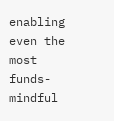enabling even the most funds-mindful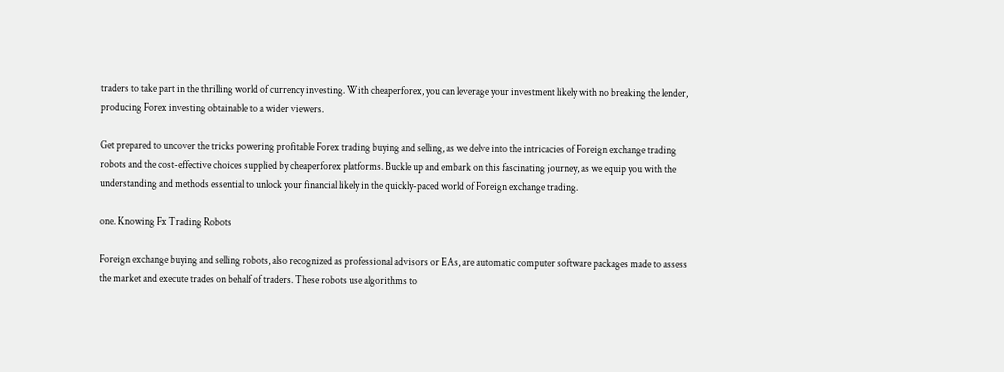traders to take part in the thrilling world of currency investing. With cheaperforex, you can leverage your investment likely with no breaking the lender, producing Forex investing obtainable to a wider viewers.

Get prepared to uncover the tricks powering profitable Forex trading buying and selling, as we delve into the intricacies of Foreign exchange trading robots and the cost-effective choices supplied by cheaperforex platforms. Buckle up and embark on this fascinating journey, as we equip you with the understanding and methods essential to unlock your financial likely in the quickly-paced world of Foreign exchange trading.

one. Knowing Fx Trading Robots

Foreign exchange buying and selling robots, also recognized as professional advisors or EAs, are automatic computer software packages made to assess the market and execute trades on behalf of traders. These robots use algorithms to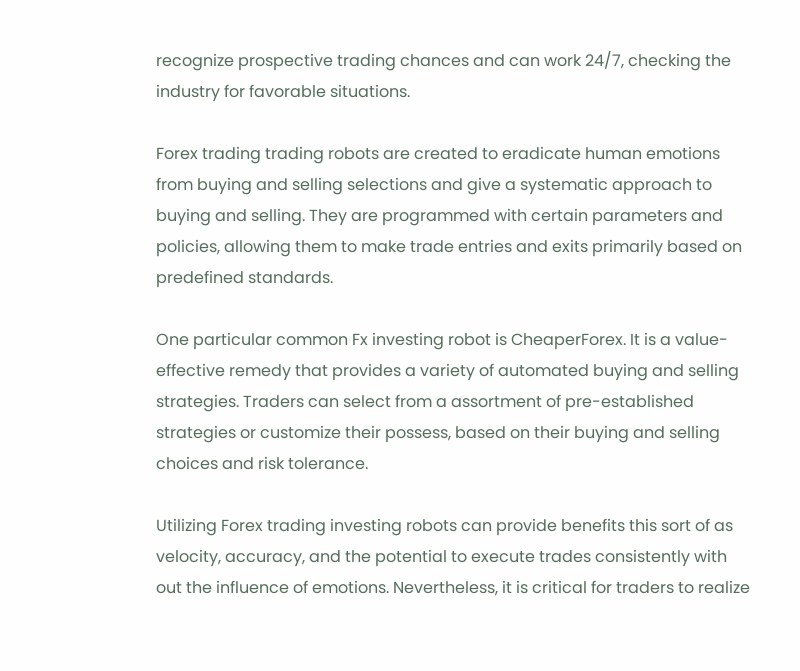recognize prospective trading chances and can work 24/7, checking the industry for favorable situations.

Forex trading trading robots are created to eradicate human emotions from buying and selling selections and give a systematic approach to buying and selling. They are programmed with certain parameters and policies, allowing them to make trade entries and exits primarily based on predefined standards.

One particular common Fx investing robot is CheaperForex. It is a value-effective remedy that provides a variety of automated buying and selling strategies. Traders can select from a assortment of pre-established strategies or customize their possess, based on their buying and selling choices and risk tolerance.

Utilizing Forex trading investing robots can provide benefits this sort of as velocity, accuracy, and the potential to execute trades consistently with out the influence of emotions. Nevertheless, it is critical for traders to realize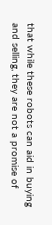that while these robots can aid in buying and selling, they are not a promise of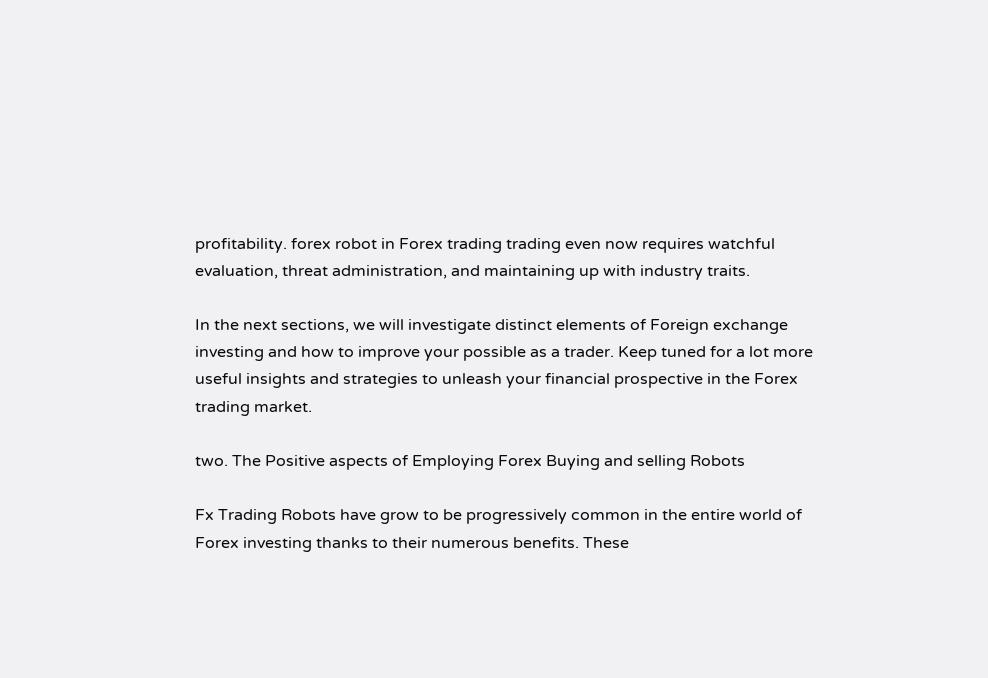profitability. forex robot in Forex trading trading even now requires watchful evaluation, threat administration, and maintaining up with industry traits.

In the next sections, we will investigate distinct elements of Foreign exchange investing and how to improve your possible as a trader. Keep tuned for a lot more useful insights and strategies to unleash your financial prospective in the Forex trading market.

two. The Positive aspects of Employing Forex Buying and selling Robots

Fx Trading Robots have grow to be progressively common in the entire world of Forex investing thanks to their numerous benefits. These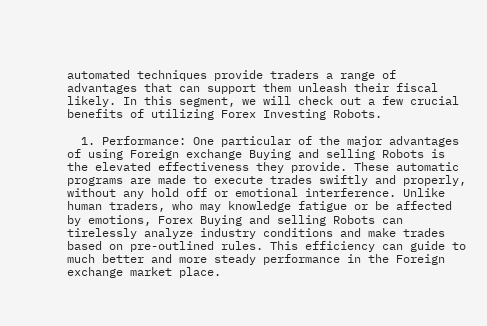automated techniques provide traders a range of advantages that can support them unleash their fiscal likely. In this segment, we will check out a few crucial benefits of utilizing Forex Investing Robots.

  1. Performance: One particular of the major advantages of using Foreign exchange Buying and selling Robots is the elevated effectiveness they provide. These automatic programs are made to execute trades swiftly and properly, without any hold off or emotional interference. Unlike human traders, who may knowledge fatigue or be affected by emotions, Forex Buying and selling Robots can tirelessly analyze industry conditions and make trades based on pre-outlined rules. This efficiency can guide to much better and more steady performance in the Foreign exchange market place.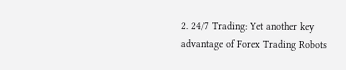2. 24/7 Trading: Yet another key advantage of Forex Trading Robots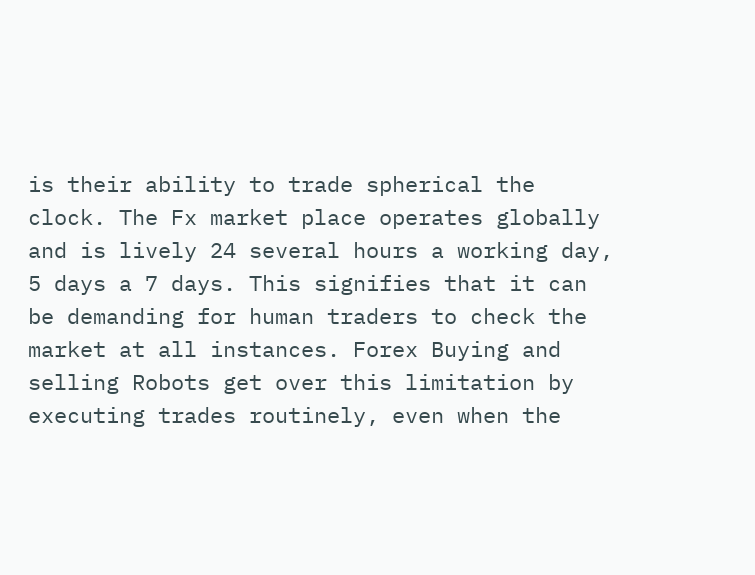is their ability to trade spherical the clock. The Fx market place operates globally and is lively 24 several hours a working day, 5 days a 7 days. This signifies that it can be demanding for human traders to check the market at all instances. Forex Buying and selling Robots get over this limitation by executing trades routinely, even when the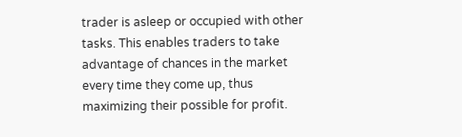trader is asleep or occupied with other tasks. This enables traders to take advantage of chances in the market every time they come up, thus maximizing their possible for profit.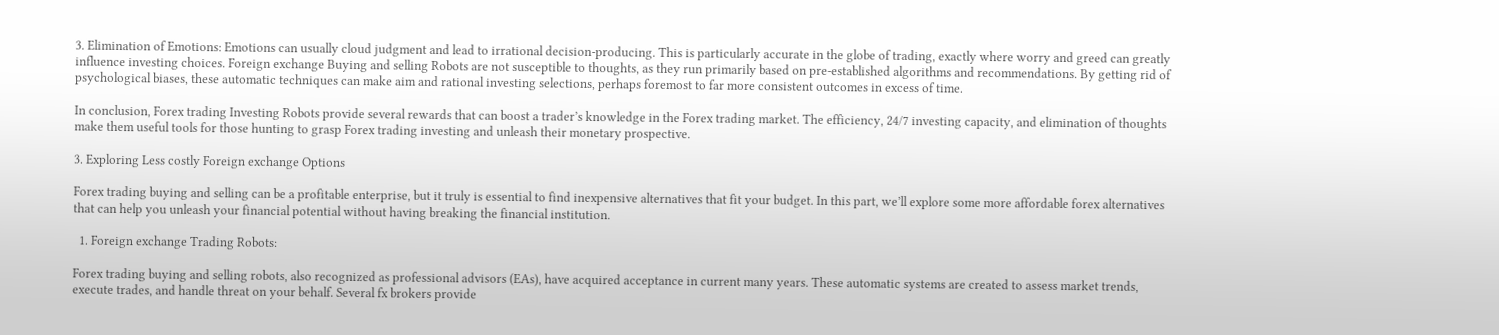3. Elimination of Emotions: Emotions can usually cloud judgment and lead to irrational decision-producing. This is particularly accurate in the globe of trading, exactly where worry and greed can greatly influence investing choices. Foreign exchange Buying and selling Robots are not susceptible to thoughts, as they run primarily based on pre-established algorithms and recommendations. By getting rid of psychological biases, these automatic techniques can make aim and rational investing selections, perhaps foremost to far more consistent outcomes in excess of time.

In conclusion, Forex trading Investing Robots provide several rewards that can boost a trader’s knowledge in the Forex trading market. The efficiency, 24/7 investing capacity, and elimination of thoughts make them useful tools for those hunting to grasp Forex trading investing and unleash their monetary prospective.

3. Exploring Less costly Foreign exchange Options

Forex trading buying and selling can be a profitable enterprise, but it truly is essential to find inexpensive alternatives that fit your budget. In this part, we’ll explore some more affordable forex alternatives that can help you unleash your financial potential without having breaking the financial institution.

  1. Foreign exchange Trading Robots:

Forex trading buying and selling robots, also recognized as professional advisors (EAs), have acquired acceptance in current many years. These automatic systems are created to assess market trends, execute trades, and handle threat on your behalf. Several fx brokers provide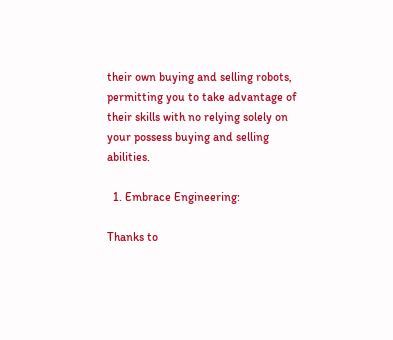their own buying and selling robots, permitting you to take advantage of their skills with no relying solely on your possess buying and selling abilities.

  1. Embrace Engineering:

Thanks to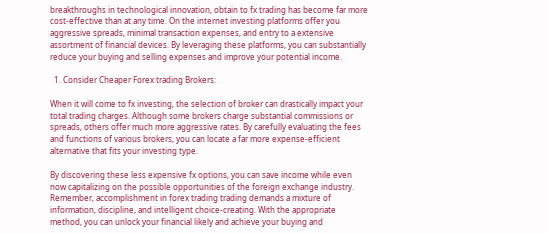breakthroughs in technological innovation, obtain to fx trading has become far more cost-effective than at any time. On the internet investing platforms offer you aggressive spreads, minimal transaction expenses, and entry to a extensive assortment of financial devices. By leveraging these platforms, you can substantially reduce your buying and selling expenses and improve your potential income.

  1. Consider Cheaper Forex trading Brokers:

When it will come to fx investing, the selection of broker can drastically impact your total trading charges. Although some brokers charge substantial commissions or spreads, others offer much more aggressive rates. By carefully evaluating the fees and functions of various brokers, you can locate a far more expense-efficient alternative that fits your investing type.

By discovering these less expensive fx options, you can save income while even now capitalizing on the possible opportunities of the foreign exchange industry. Remember, accomplishment in forex trading trading demands a mixture of information, discipline, and intelligent choice-creating. With the appropriate method, you can unlock your financial likely and achieve your buying and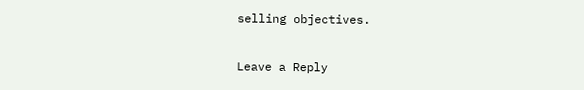selling objectives.

Leave a Reply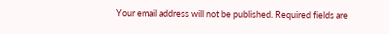Your email address will not be published. Required fields are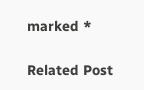marked *

Related Post